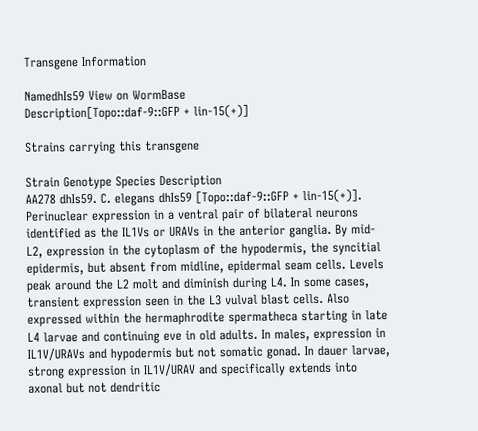Transgene Information

NamedhIs59 View on WormBase
Description[Topo::daf-9::GFP + lin-15(+)]

Strains carrying this transgene

Strain Genotype Species Description
AA278 dhIs59. C. elegans dhIs59 [Topo::daf-9::GFP + lin-15(+)]. Perinuclear expression in a ventral pair of bilateral neurons identified as the IL1Vs or URAVs in the anterior ganglia. By mid-L2, expression in the cytoplasm of the hypodermis, the syncitial epidermis, but absent from midline, epidermal seam cells. Levels peak around the L2 molt and diminish during L4. In some cases, transient expression seen in the L3 vulval blast cells. Also expressed within the hermaphrodite spermatheca starting in late L4 larvae and continuing eve in old adults. In males, expression in IL1V/URAVs and hypodermis but not somatic gonad. In dauer larvae, strong expression in IL1V/URAV and specifically extends into axonal but not dendritic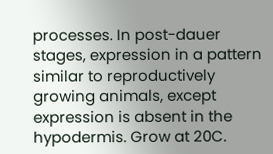processes. In post-dauer stages, expression in a pattern similar to reproductively growing animals, except expression is absent in the hypodermis. Grow at 20C.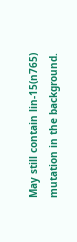May still contain lin-15(n765) mutation in the background.